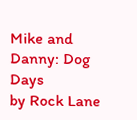Mike and Danny: Dog Days
by Rock Lane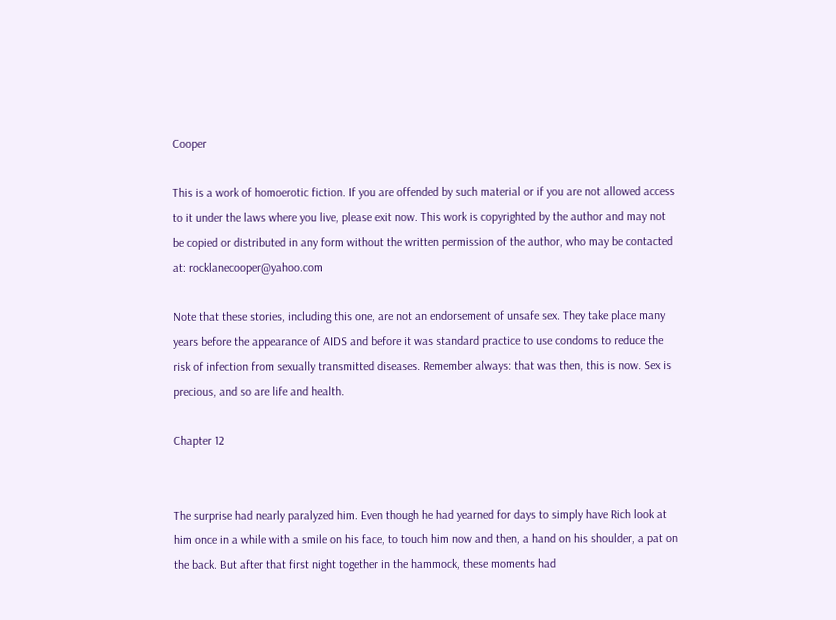Cooper

This is a work of homoerotic fiction. If you are offended by such material or if you are not allowed access to it under the laws where you live, please exit now. This work is copyrighted by the author and may not be copied or distributed in any form without the written permission of the author, who may be contacted at: rocklanecooper@yahoo.com

Note that these stories, including this one, are not an endorsement of unsafe sex. They take place many years before the appearance of AIDS and before it was standard practice to use condoms to reduce the risk of infection from sexually transmitted diseases. Remember always: that was then, this is now. Sex is precious, and so are life and health.

Chapter 12


The surprise had nearly paralyzed him. Even though he had yearned for days to simply have Rich look at him once in a while with a smile on his face, to touch him now and then, a hand on his shoulder, a pat on the back. But after that first night together in the hammock, these moments had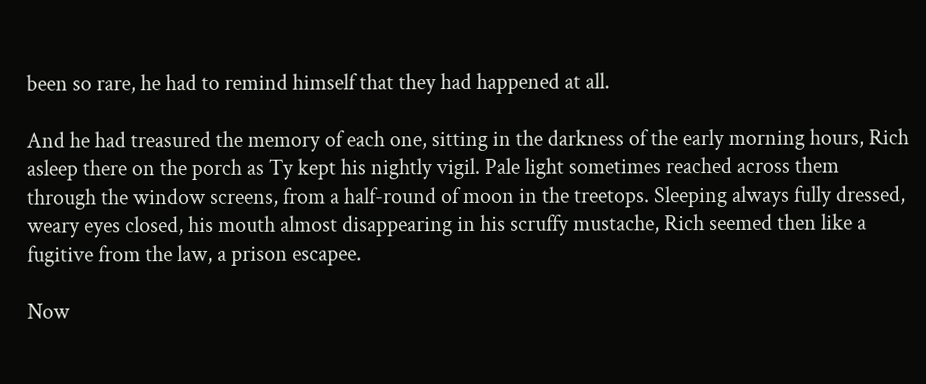been so rare, he had to remind himself that they had happened at all.

And he had treasured the memory of each one, sitting in the darkness of the early morning hours, Rich asleep there on the porch as Ty kept his nightly vigil. Pale light sometimes reached across them through the window screens, from a half-round of moon in the treetops. Sleeping always fully dressed, weary eyes closed, his mouth almost disappearing in his scruffy mustache, Rich seemed then like a fugitive from the law, a prison escapee.

Now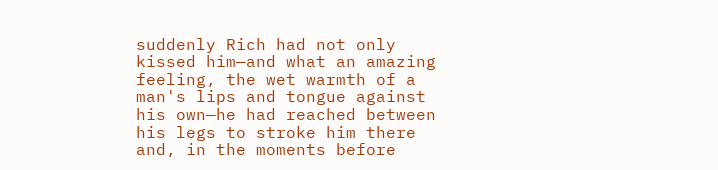suddenly Rich had not only kissed him—and what an amazing feeling, the wet warmth of a man's lips and tongue against his own—he had reached between his legs to stroke him there and, in the moments before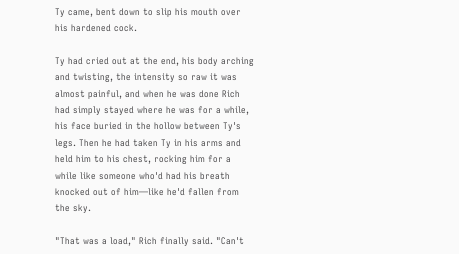Ty came, bent down to slip his mouth over his hardened cock.

Ty had cried out at the end, his body arching and twisting, the intensity so raw it was almost painful, and when he was done Rich had simply stayed where he was for a while, his face buried in the hollow between Ty's legs. Then he had taken Ty in his arms and held him to his chest, rocking him for a while like someone who'd had his breath knocked out of him—like he'd fallen from the sky.

"That was a load," Rich finally said. "Can't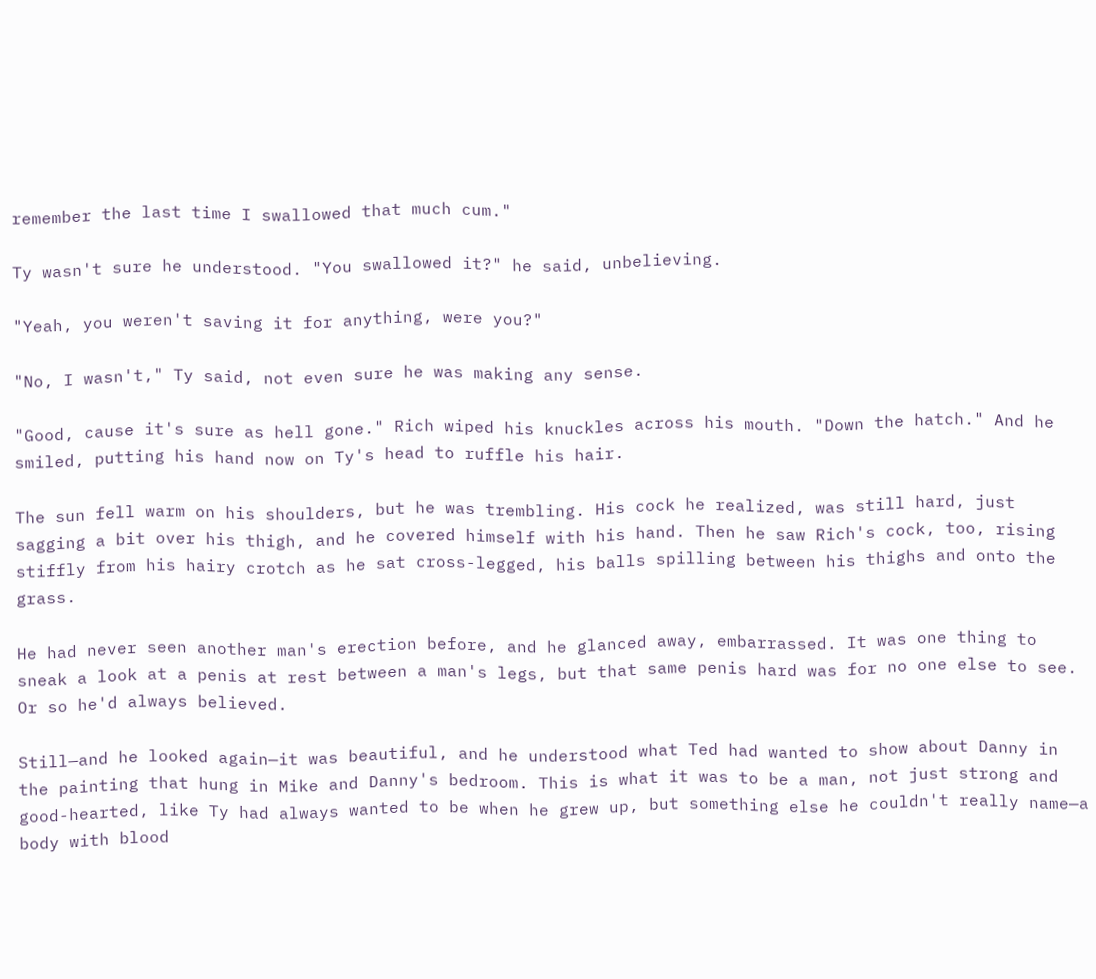remember the last time I swallowed that much cum."

Ty wasn't sure he understood. "You swallowed it?" he said, unbelieving.

"Yeah, you weren't saving it for anything, were you?"

"No, I wasn't," Ty said, not even sure he was making any sense.

"Good, cause it's sure as hell gone." Rich wiped his knuckles across his mouth. "Down the hatch." And he smiled, putting his hand now on Ty's head to ruffle his hair.

The sun fell warm on his shoulders, but he was trembling. His cock he realized, was still hard, just sagging a bit over his thigh, and he covered himself with his hand. Then he saw Rich's cock, too, rising stiffly from his hairy crotch as he sat cross-legged, his balls spilling between his thighs and onto the grass.

He had never seen another man's erection before, and he glanced away, embarrassed. It was one thing to sneak a look at a penis at rest between a man's legs, but that same penis hard was for no one else to see. Or so he'd always believed.

Still—and he looked again—it was beautiful, and he understood what Ted had wanted to show about Danny in the painting that hung in Mike and Danny's bedroom. This is what it was to be a man, not just strong and good-hearted, like Ty had always wanted to be when he grew up, but something else he couldn't really name—a body with blood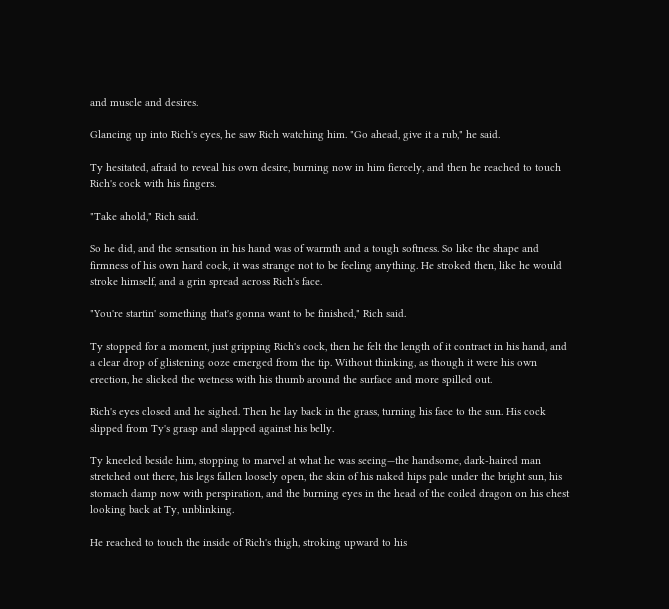and muscle and desires.

Glancing up into Rich's eyes, he saw Rich watching him. "Go ahead, give it a rub," he said.

Ty hesitated, afraid to reveal his own desire, burning now in him fiercely, and then he reached to touch Rich's cock with his fingers.

"Take ahold," Rich said.

So he did, and the sensation in his hand was of warmth and a tough softness. So like the shape and firmness of his own hard cock, it was strange not to be feeling anything. He stroked then, like he would stroke himself, and a grin spread across Rich's face.

"You're startin' something that's gonna want to be finished," Rich said.

Ty stopped for a moment, just gripping Rich's cock, then he felt the length of it contract in his hand, and a clear drop of glistening ooze emerged from the tip. Without thinking, as though it were his own erection, he slicked the wetness with his thumb around the surface and more spilled out.

Rich's eyes closed and he sighed. Then he lay back in the grass, turning his face to the sun. His cock slipped from Ty's grasp and slapped against his belly.

Ty kneeled beside him, stopping to marvel at what he was seeing—the handsome, dark-haired man stretched out there, his legs fallen loosely open, the skin of his naked hips pale under the bright sun, his stomach damp now with perspiration, and the burning eyes in the head of the coiled dragon on his chest looking back at Ty, unblinking.

He reached to touch the inside of Rich's thigh, stroking upward to his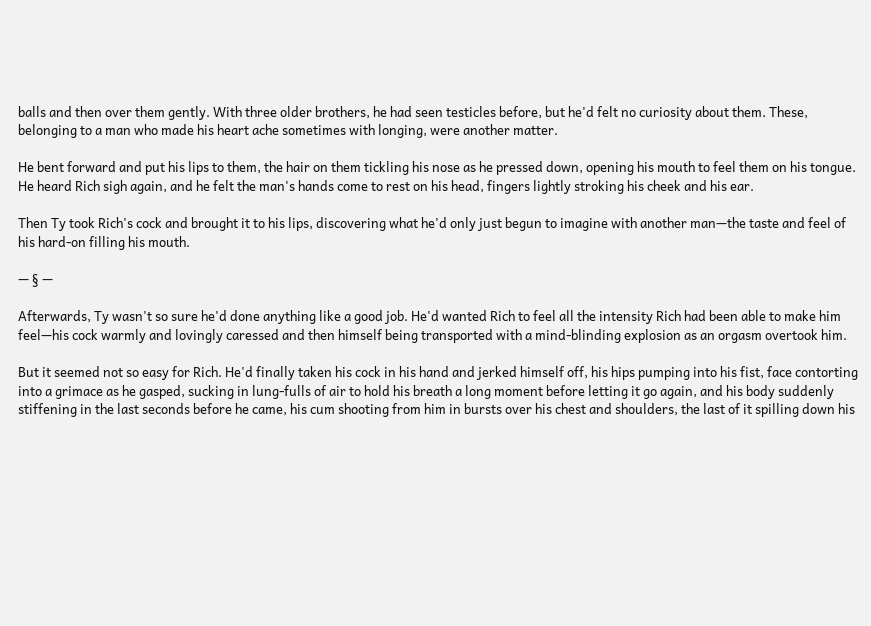balls and then over them gently. With three older brothers, he had seen testicles before, but he'd felt no curiosity about them. These, belonging to a man who made his heart ache sometimes with longing, were another matter.

He bent forward and put his lips to them, the hair on them tickling his nose as he pressed down, opening his mouth to feel them on his tongue. He heard Rich sigh again, and he felt the man's hands come to rest on his head, fingers lightly stroking his cheek and his ear.

Then Ty took Rich's cock and brought it to his lips, discovering what he'd only just begun to imagine with another man—the taste and feel of his hard-on filling his mouth.

— § —

Afterwards, Ty wasn't so sure he'd done anything like a good job. He'd wanted Rich to feel all the intensity Rich had been able to make him feel—his cock warmly and lovingly caressed and then himself being transported with a mind-blinding explosion as an orgasm overtook him.

But it seemed not so easy for Rich. He'd finally taken his cock in his hand and jerked himself off, his hips pumping into his fist, face contorting into a grimace as he gasped, sucking in lung-fulls of air to hold his breath a long moment before letting it go again, and his body suddenly stiffening in the last seconds before he came, his cum shooting from him in bursts over his chest and shoulders, the last of it spilling down his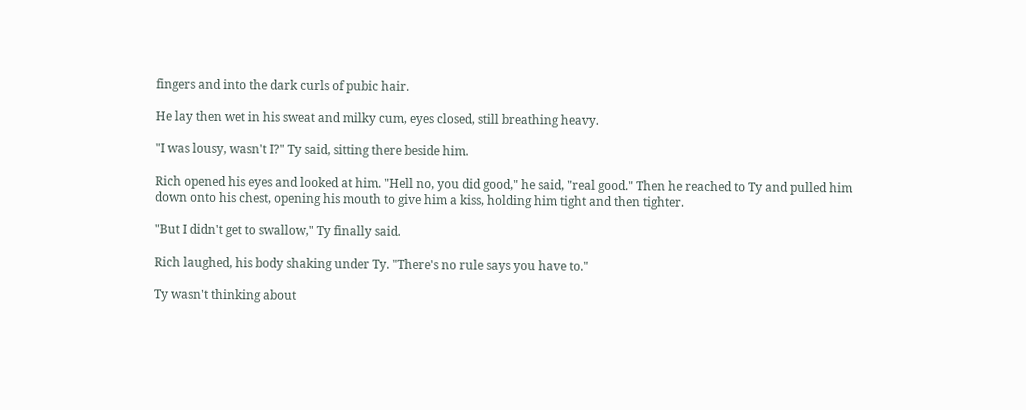fingers and into the dark curls of pubic hair.

He lay then wet in his sweat and milky cum, eyes closed, still breathing heavy.

"I was lousy, wasn't I?" Ty said, sitting there beside him.

Rich opened his eyes and looked at him. "Hell no, you did good," he said, "real good." Then he reached to Ty and pulled him down onto his chest, opening his mouth to give him a kiss, holding him tight and then tighter.

"But I didn't get to swallow," Ty finally said.

Rich laughed, his body shaking under Ty. "There's no rule says you have to."

Ty wasn't thinking about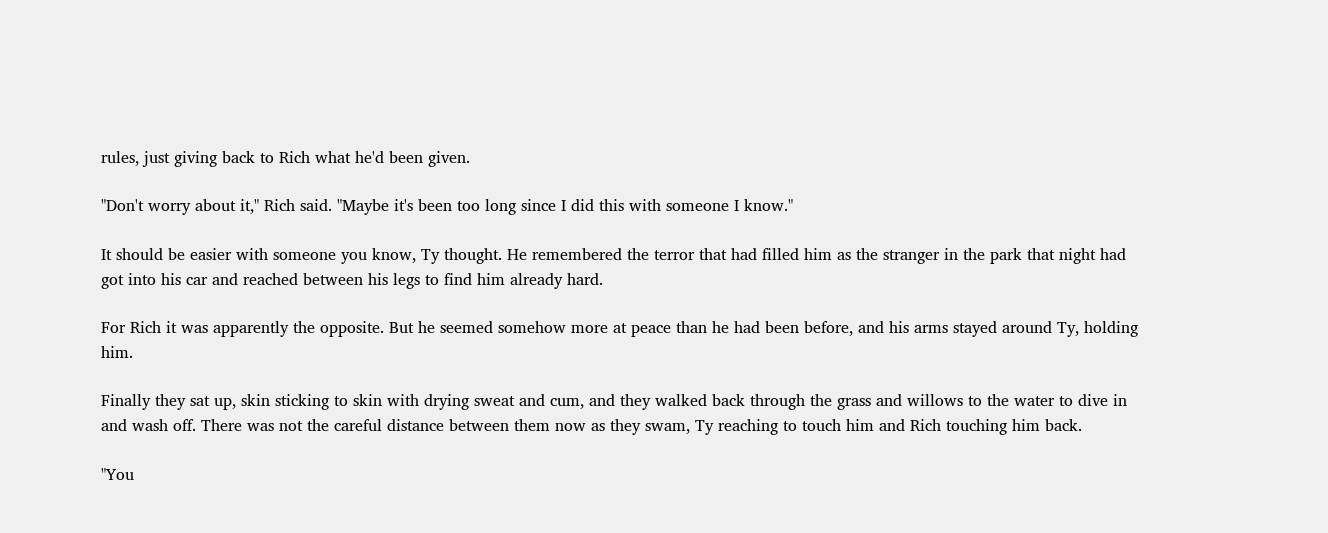rules, just giving back to Rich what he'd been given.

"Don't worry about it," Rich said. "Maybe it's been too long since I did this with someone I know."

It should be easier with someone you know, Ty thought. He remembered the terror that had filled him as the stranger in the park that night had got into his car and reached between his legs to find him already hard.

For Rich it was apparently the opposite. But he seemed somehow more at peace than he had been before, and his arms stayed around Ty, holding him.

Finally they sat up, skin sticking to skin with drying sweat and cum, and they walked back through the grass and willows to the water to dive in and wash off. There was not the careful distance between them now as they swam, Ty reaching to touch him and Rich touching him back.

"You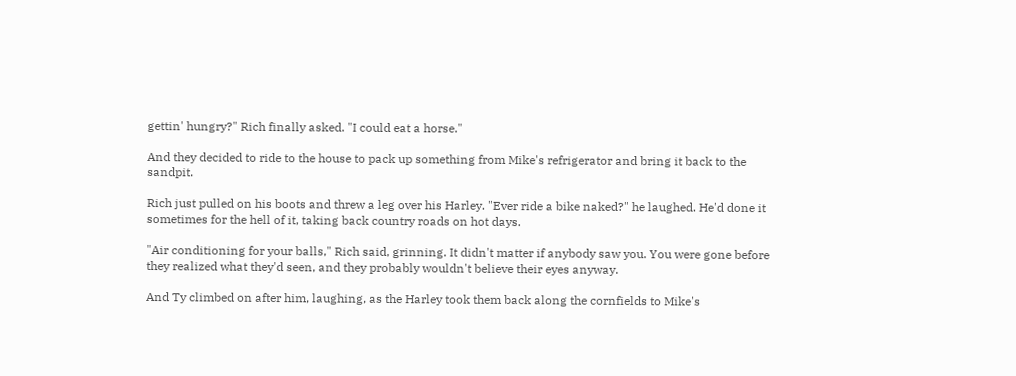gettin' hungry?" Rich finally asked. "I could eat a horse."

And they decided to ride to the house to pack up something from Mike's refrigerator and bring it back to the sandpit.

Rich just pulled on his boots and threw a leg over his Harley. "Ever ride a bike naked?" he laughed. He'd done it sometimes for the hell of it, taking back country roads on hot days.

"Air conditioning for your balls," Rich said, grinning. It didn't matter if anybody saw you. You were gone before they realized what they'd seen, and they probably wouldn't believe their eyes anyway.

And Ty climbed on after him, laughing, as the Harley took them back along the cornfields to Mike's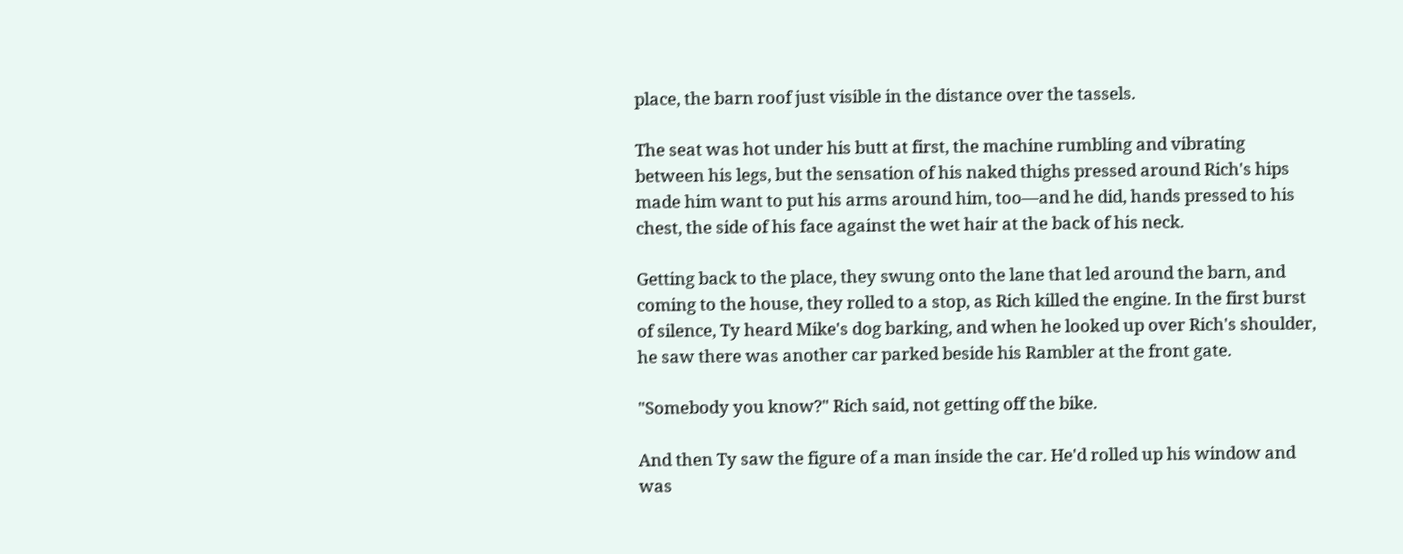place, the barn roof just visible in the distance over the tassels.

The seat was hot under his butt at first, the machine rumbling and vibrating between his legs, but the sensation of his naked thighs pressed around Rich's hips made him want to put his arms around him, too—and he did, hands pressed to his chest, the side of his face against the wet hair at the back of his neck.

Getting back to the place, they swung onto the lane that led around the barn, and coming to the house, they rolled to a stop, as Rich killed the engine. In the first burst of silence, Ty heard Mike's dog barking, and when he looked up over Rich's shoulder, he saw there was another car parked beside his Rambler at the front gate.

"Somebody you know?" Rich said, not getting off the bike.

And then Ty saw the figure of a man inside the car. He'd rolled up his window and was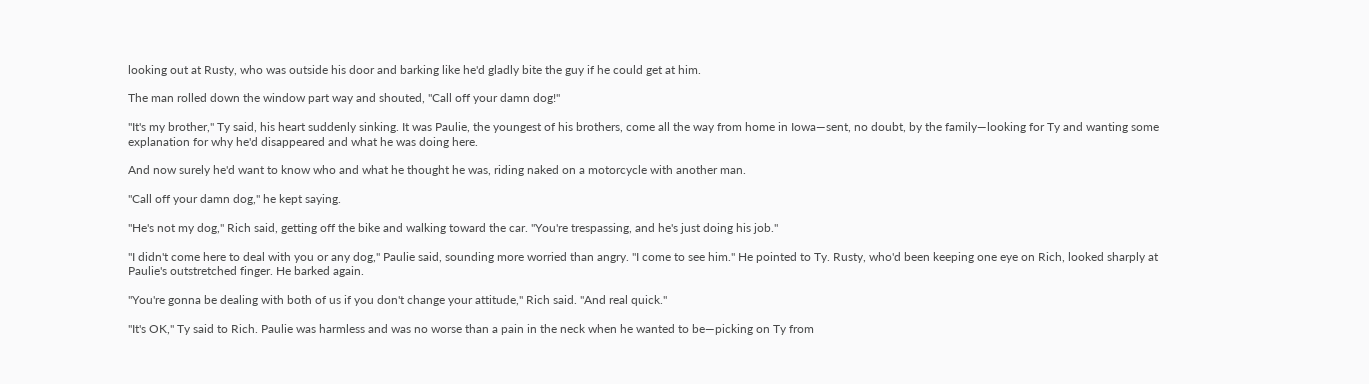looking out at Rusty, who was outside his door and barking like he'd gladly bite the guy if he could get at him.

The man rolled down the window part way and shouted, "Call off your damn dog!"

"It's my brother," Ty said, his heart suddenly sinking. It was Paulie, the youngest of his brothers, come all the way from home in Iowa—sent, no doubt, by the family—looking for Ty and wanting some explanation for why he'd disappeared and what he was doing here.

And now surely he'd want to know who and what he thought he was, riding naked on a motorcycle with another man.

"Call off your damn dog," he kept saying.

"He's not my dog," Rich said, getting off the bike and walking toward the car. "You're trespassing, and he's just doing his job."

"I didn't come here to deal with you or any dog," Paulie said, sounding more worried than angry. "I come to see him." He pointed to Ty. Rusty, who'd been keeping one eye on Rich, looked sharply at Paulie's outstretched finger. He barked again.

"You're gonna be dealing with both of us if you don't change your attitude," Rich said. "And real quick."

"It's OK," Ty said to Rich. Paulie was harmless and was no worse than a pain in the neck when he wanted to be—picking on Ty from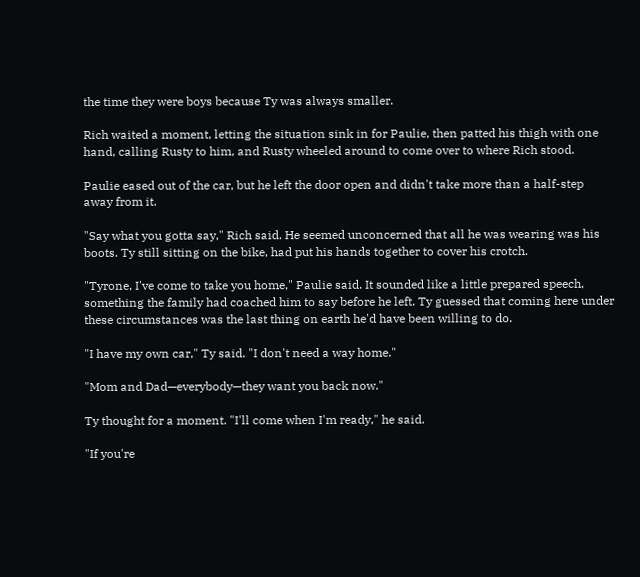the time they were boys because Ty was always smaller.

Rich waited a moment, letting the situation sink in for Paulie, then patted his thigh with one hand, calling Rusty to him, and Rusty wheeled around to come over to where Rich stood.

Paulie eased out of the car, but he left the door open and didn't take more than a half-step away from it.

"Say what you gotta say," Rich said. He seemed unconcerned that all he was wearing was his boots. Ty still sitting on the bike, had put his hands together to cover his crotch.

"Tyrone, I've come to take you home," Paulie said. It sounded like a little prepared speech, something the family had coached him to say before he left. Ty guessed that coming here under these circumstances was the last thing on earth he'd have been willing to do.

"I have my own car," Ty said. "I don't need a way home."

"Mom and Dad—everybody—they want you back now."

Ty thought for a moment. "I'll come when I'm ready," he said.

"If you're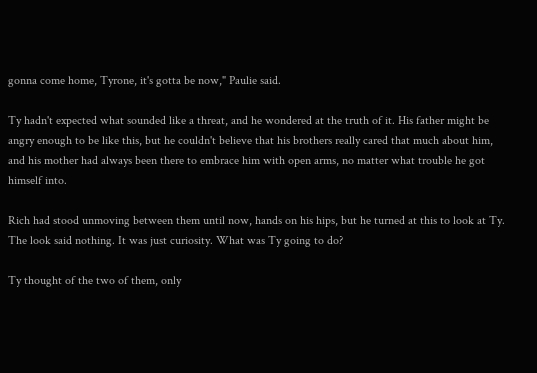gonna come home, Tyrone, it's gotta be now," Paulie said.

Ty hadn't expected what sounded like a threat, and he wondered at the truth of it. His father might be angry enough to be like this, but he couldn't believe that his brothers really cared that much about him, and his mother had always been there to embrace him with open arms, no matter what trouble he got himself into.

Rich had stood unmoving between them until now, hands on his hips, but he turned at this to look at Ty. The look said nothing. It was just curiosity. What was Ty going to do?

Ty thought of the two of them, only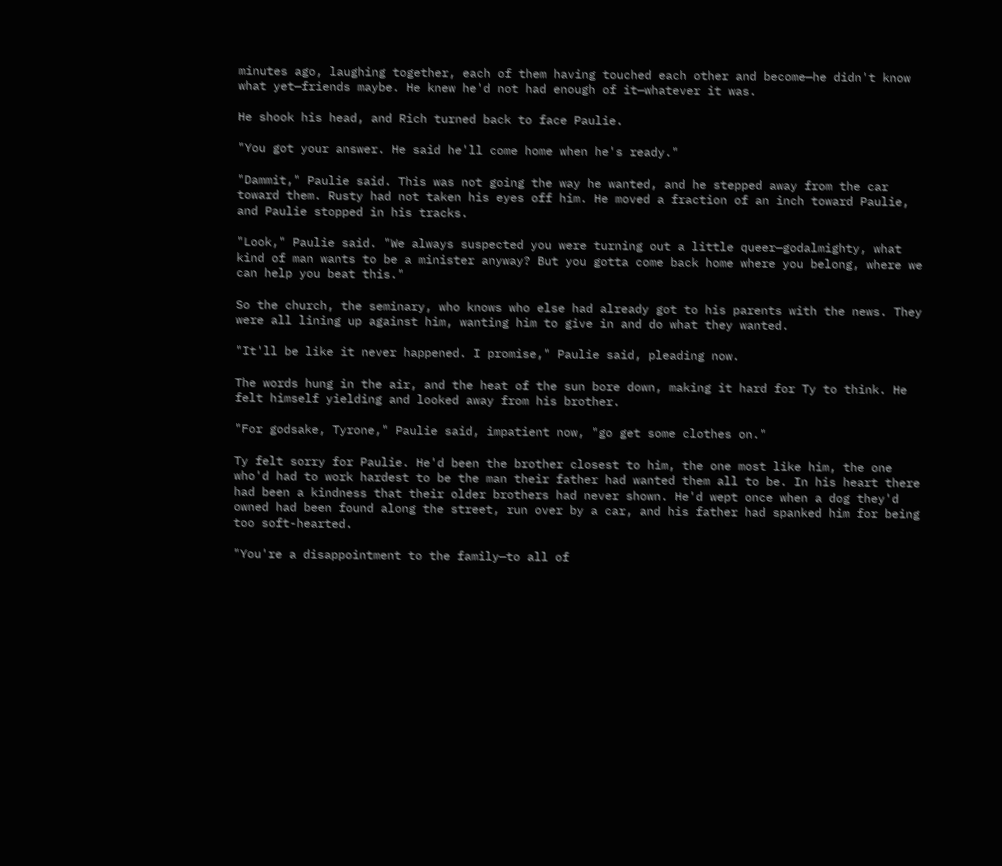minutes ago, laughing together, each of them having touched each other and become—he didn't know what yet—friends maybe. He knew he'd not had enough of it—whatever it was.

He shook his head, and Rich turned back to face Paulie.

"You got your answer. He said he'll come home when he's ready."

"Dammit," Paulie said. This was not going the way he wanted, and he stepped away from the car toward them. Rusty had not taken his eyes off him. He moved a fraction of an inch toward Paulie, and Paulie stopped in his tracks.

"Look," Paulie said. "We always suspected you were turning out a little queer—godalmighty, what kind of man wants to be a minister anyway? But you gotta come back home where you belong, where we can help you beat this."

So the church, the seminary, who knows who else had already got to his parents with the news. They were all lining up against him, wanting him to give in and do what they wanted.

"It'll be like it never happened. I promise," Paulie said, pleading now.

The words hung in the air, and the heat of the sun bore down, making it hard for Ty to think. He felt himself yielding and looked away from his brother.

"For godsake, Tyrone," Paulie said, impatient now, "go get some clothes on."

Ty felt sorry for Paulie. He'd been the brother closest to him, the one most like him, the one who'd had to work hardest to be the man their father had wanted them all to be. In his heart there had been a kindness that their older brothers had never shown. He'd wept once when a dog they'd owned had been found along the street, run over by a car, and his father had spanked him for being too soft-hearted.

"You're a disappointment to the family—to all of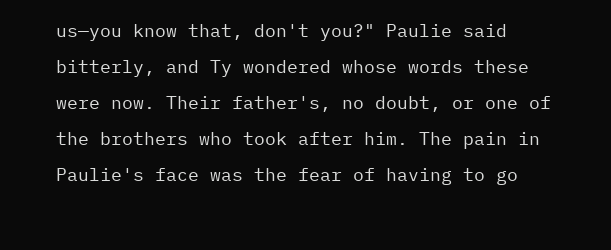us—you know that, don't you?" Paulie said bitterly, and Ty wondered whose words these were now. Their father's, no doubt, or one of the brothers who took after him. The pain in Paulie's face was the fear of having to go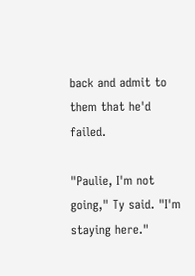back and admit to them that he'd failed.

"Paulie, I'm not going," Ty said. "I'm staying here."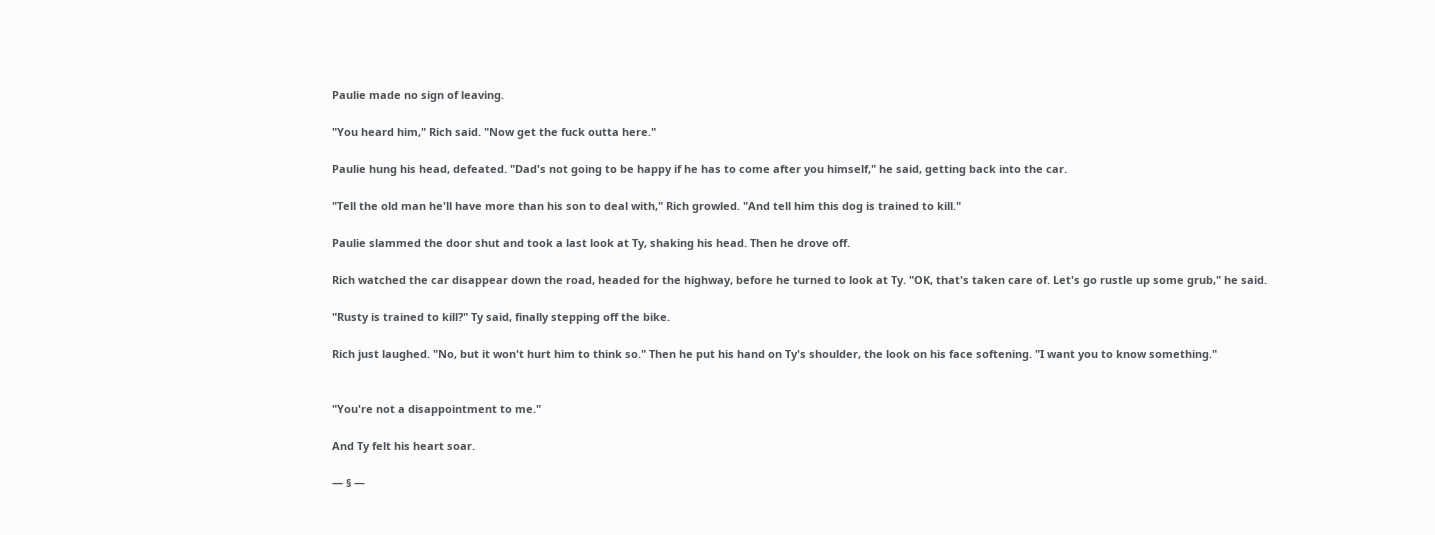Paulie made no sign of leaving.

"You heard him," Rich said. "Now get the fuck outta here."

Paulie hung his head, defeated. "Dad's not going to be happy if he has to come after you himself," he said, getting back into the car.

"Tell the old man he'll have more than his son to deal with," Rich growled. "And tell him this dog is trained to kill."

Paulie slammed the door shut and took a last look at Ty, shaking his head. Then he drove off.

Rich watched the car disappear down the road, headed for the highway, before he turned to look at Ty. "OK, that's taken care of. Let's go rustle up some grub," he said.

"Rusty is trained to kill?" Ty said, finally stepping off the bike.

Rich just laughed. "No, but it won't hurt him to think so." Then he put his hand on Ty's shoulder, the look on his face softening. "I want you to know something."


"You're not a disappointment to me."

And Ty felt his heart soar.

— § —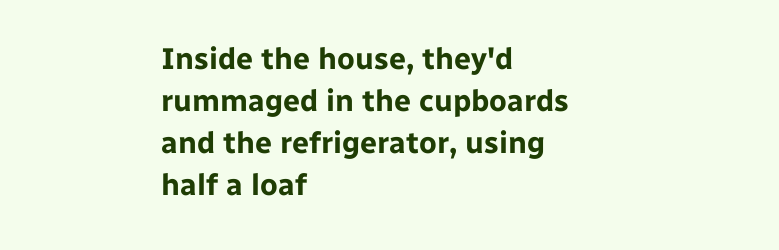Inside the house, they'd rummaged in the cupboards and the refrigerator, using half a loaf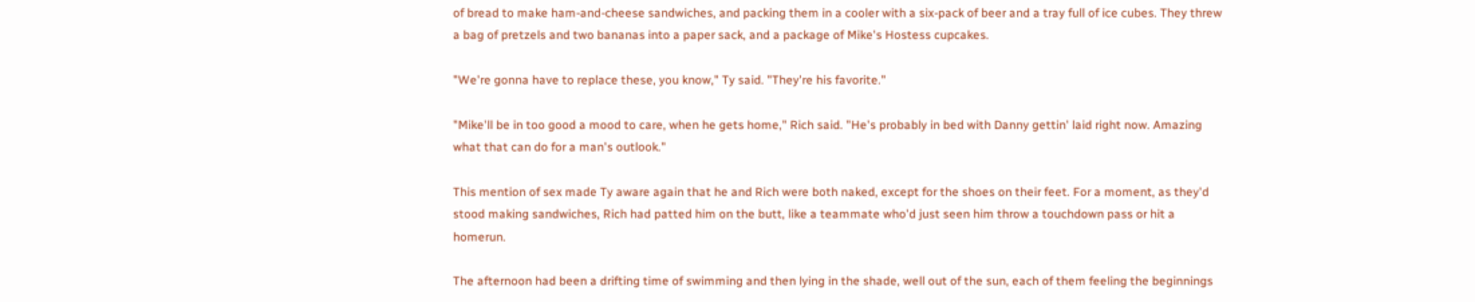of bread to make ham-and-cheese sandwiches, and packing them in a cooler with a six-pack of beer and a tray full of ice cubes. They threw a bag of pretzels and two bananas into a paper sack, and a package of Mike's Hostess cupcakes.

"We're gonna have to replace these, you know," Ty said. "They're his favorite."

"Mike'll be in too good a mood to care, when he gets home," Rich said. "He's probably in bed with Danny gettin' laid right now. Amazing what that can do for a man's outlook."

This mention of sex made Ty aware again that he and Rich were both naked, except for the shoes on their feet. For a moment, as they'd stood making sandwiches, Rich had patted him on the butt, like a teammate who'd just seen him throw a touchdown pass or hit a homerun.

The afternoon had been a drifting time of swimming and then lying in the shade, well out of the sun, each of them feeling the beginnings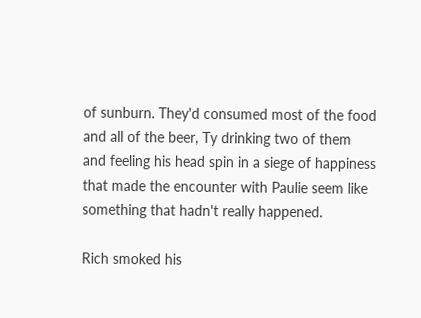of sunburn. They'd consumed most of the food and all of the beer, Ty drinking two of them and feeling his head spin in a siege of happiness that made the encounter with Paulie seem like something that hadn't really happened.

Rich smoked his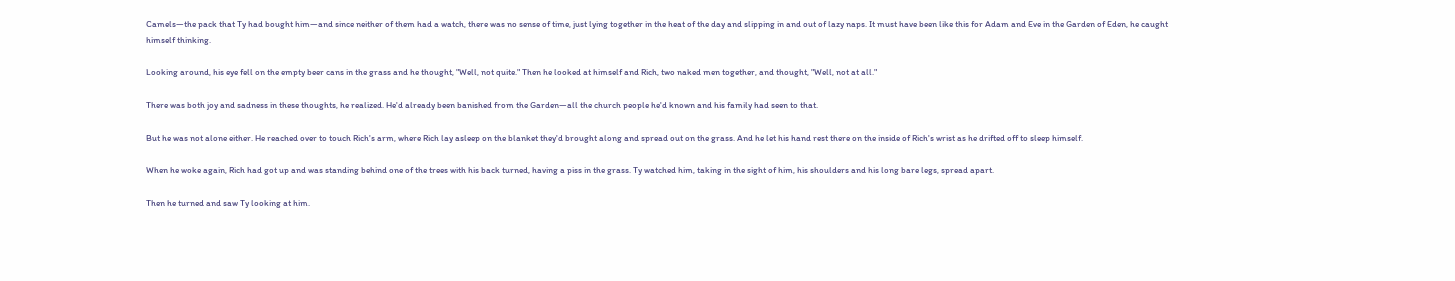Camels—the pack that Ty had bought him—and since neither of them had a watch, there was no sense of time, just lying together in the heat of the day and slipping in and out of lazy naps. It must have been like this for Adam and Eve in the Garden of Eden, he caught himself thinking.

Looking around, his eye fell on the empty beer cans in the grass and he thought, "Well, not quite." Then he looked at himself and Rich, two naked men together, and thought, "Well, not at all."

There was both joy and sadness in these thoughts, he realized. He'd already been banished from the Garden—all the church people he'd known and his family had seen to that.

But he was not alone either. He reached over to touch Rich's arm, where Rich lay asleep on the blanket they'd brought along and spread out on the grass. And he let his hand rest there on the inside of Rich's wrist as he drifted off to sleep himself.

When he woke again, Rich had got up and was standing behind one of the trees with his back turned, having a piss in the grass. Ty watched him, taking in the sight of him, his shoulders and his long bare legs, spread apart.

Then he turned and saw Ty looking at him.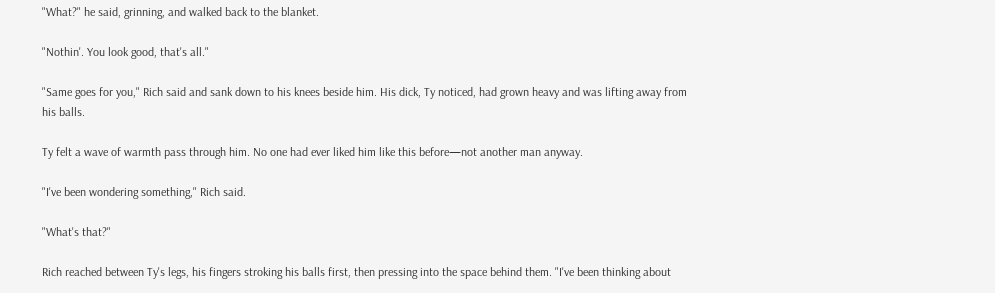"What?" he said, grinning, and walked back to the blanket.

"Nothin'. You look good, that's all."

"Same goes for you," Rich said and sank down to his knees beside him. His dick, Ty noticed, had grown heavy and was lifting away from his balls.

Ty felt a wave of warmth pass through him. No one had ever liked him like this before—not another man anyway.

"I've been wondering something," Rich said.

"What's that?"

Rich reached between Ty's legs, his fingers stroking his balls first, then pressing into the space behind them. "I've been thinking about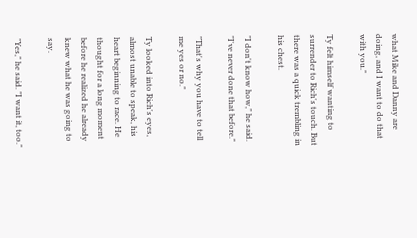what Mike and Danny are doing, and I want to do that with you."

Ty felt himself wanting to surrender to Rich's touch. But there was a quick trembling in his chest.

"I don't know how," he said. "I've never done that before."

"That's why you have to tell me yes or no."

Ty looked into Rich's eyes, almost unable to speak, his heart beginning to race. He thought for a long moment before he realized he already knew what he was going to say.

"Yes," he said. "I want it, too."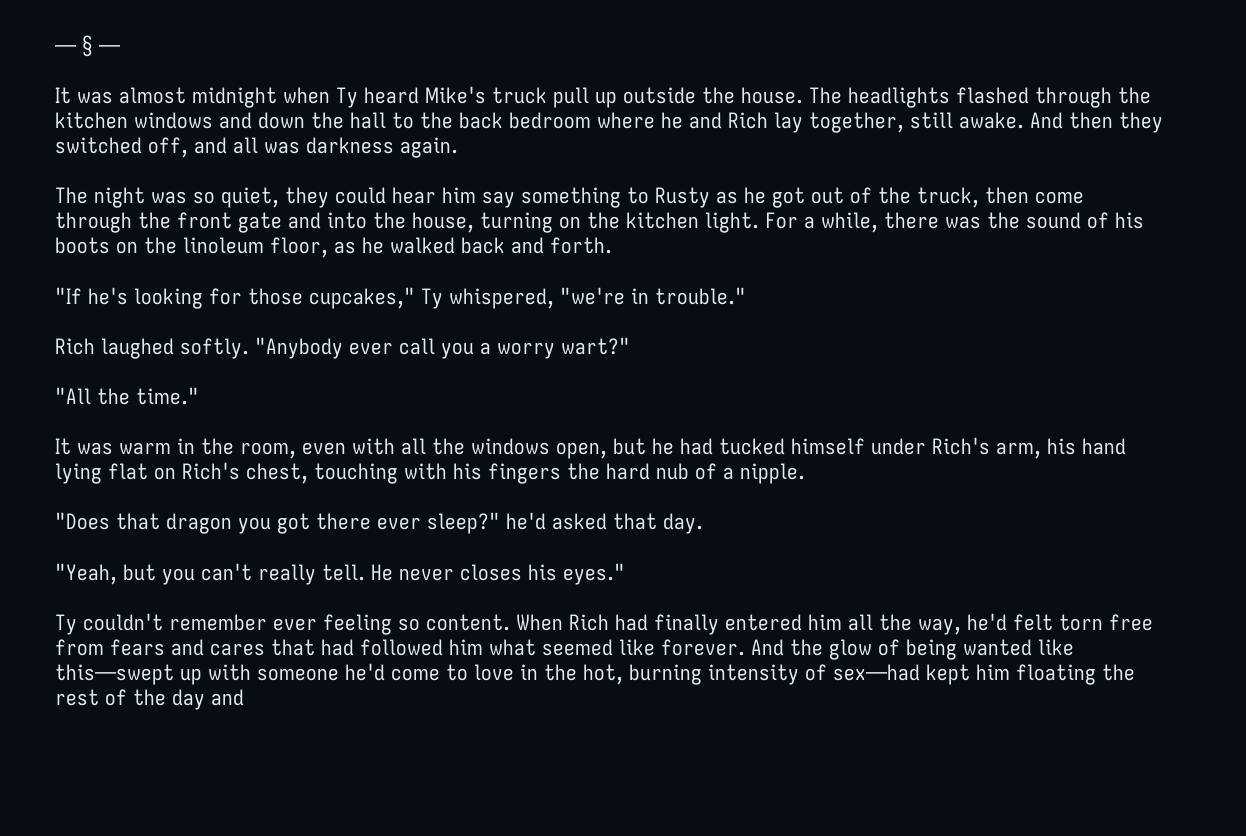— § —

It was almost midnight when Ty heard Mike's truck pull up outside the house. The headlights flashed through the kitchen windows and down the hall to the back bedroom where he and Rich lay together, still awake. And then they switched off, and all was darkness again.

The night was so quiet, they could hear him say something to Rusty as he got out of the truck, then come through the front gate and into the house, turning on the kitchen light. For a while, there was the sound of his boots on the linoleum floor, as he walked back and forth.

"If he's looking for those cupcakes," Ty whispered, "we're in trouble."

Rich laughed softly. "Anybody ever call you a worry wart?"

"All the time."

It was warm in the room, even with all the windows open, but he had tucked himself under Rich's arm, his hand lying flat on Rich's chest, touching with his fingers the hard nub of a nipple.

"Does that dragon you got there ever sleep?" he'd asked that day.

"Yeah, but you can't really tell. He never closes his eyes."

Ty couldn't remember ever feeling so content. When Rich had finally entered him all the way, he'd felt torn free from fears and cares that had followed him what seemed like forever. And the glow of being wanted like this—swept up with someone he'd come to love in the hot, burning intensity of sex—had kept him floating the rest of the day and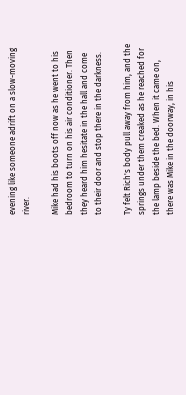evening like someone adrift on a slow-moving river.

Mike had his boots off now as he went to his bedroom to turn on his air conditioner. Then they heard him hesitate in the hall and come to their door and stop there in the darkness.

Ty felt Rich's body pull away from him, and the springs under them creaked as he reached for the lamp beside the bed. When it came on, there was Mike in the doorway, in his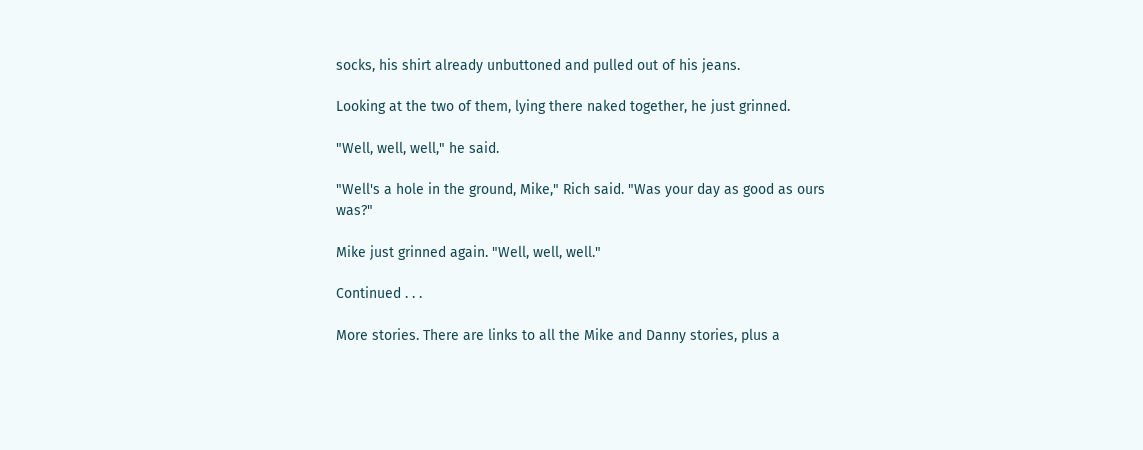socks, his shirt already unbuttoned and pulled out of his jeans.

Looking at the two of them, lying there naked together, he just grinned.

"Well, well, well," he said.

"Well's a hole in the ground, Mike," Rich said. "Was your day as good as ours was?"

Mike just grinned again. "Well, well, well."

Continued . . .

More stories. There are links to all the Mike and Danny stories, plus a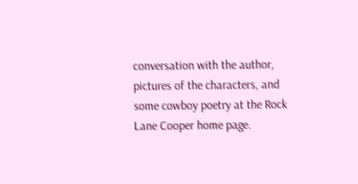conversation with the author, pictures of the characters, and some cowboy poetry at the Rock Lane Cooper home page.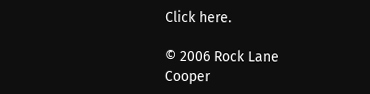Click here.

© 2006 Rock Lane Cooper